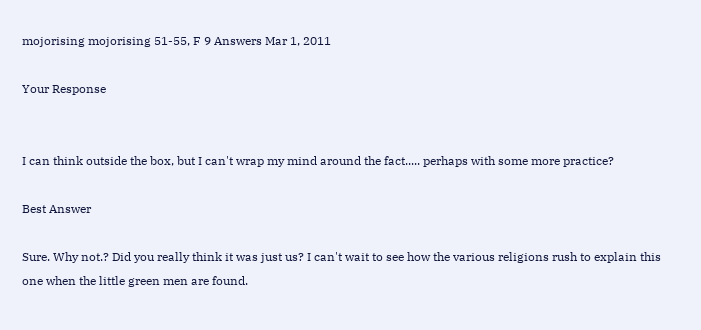mojorising mojorising 51-55, F 9 Answers Mar 1, 2011

Your Response


I can think outside the box, but I can't wrap my mind around the fact..... perhaps with some more practice?

Best Answer

Sure. Why not.? Did you really think it was just us? I can't wait to see how the various religions rush to explain this one when the little green men are found.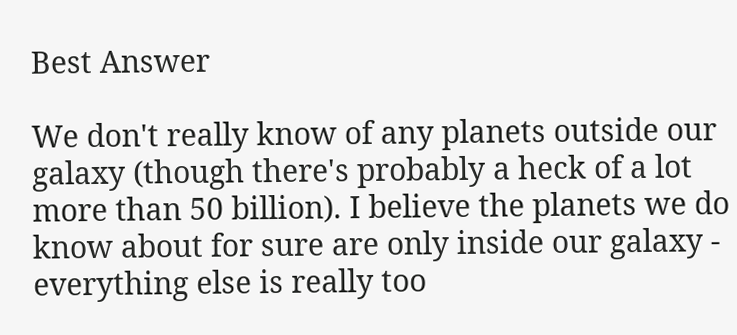Best Answer

We don't really know of any planets outside our galaxy (though there's probably a heck of a lot more than 50 billion). I believe the planets we do know about for sure are only inside our galaxy - everything else is really too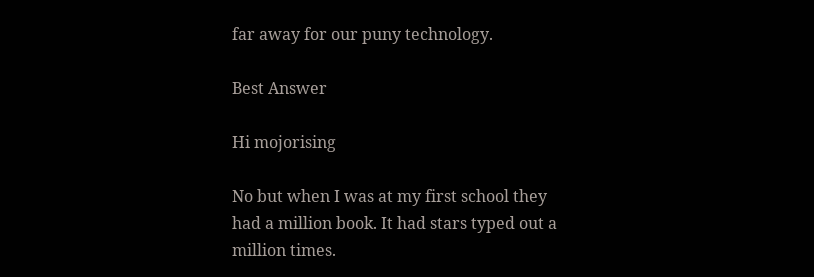far away for our puny technology.

Best Answer

Hi mojorising

No but when I was at my first school they had a million book. It had stars typed out a million times.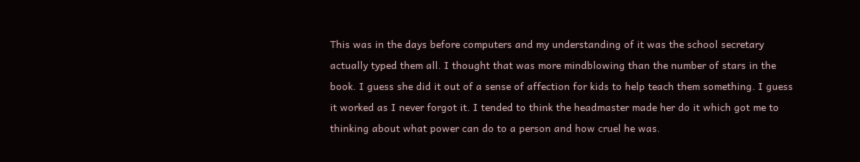This was in the days before computers and my understanding of it was the school secretary actually typed them all. I thought that was more mindblowing than the number of stars in the book. I guess she did it out of a sense of affection for kids to help teach them something. I guess it worked as I never forgot it. I tended to think the headmaster made her do it which got me to thinking about what power can do to a person and how cruel he was.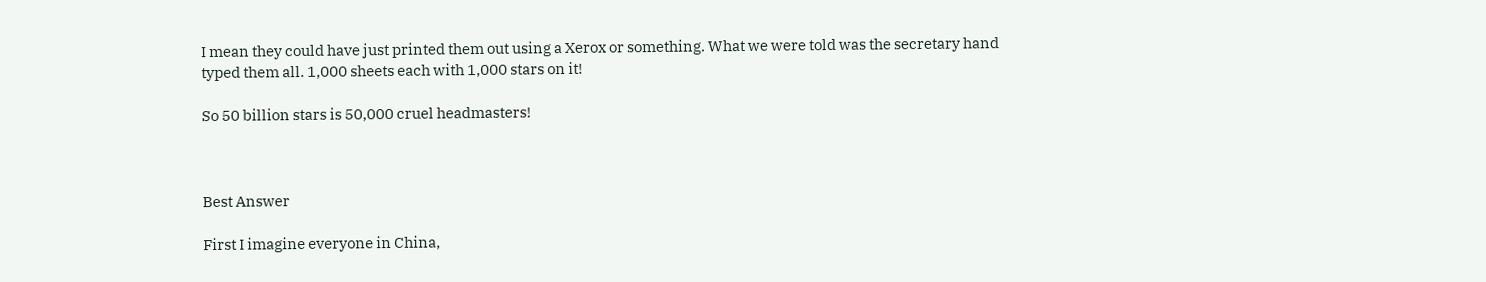I mean they could have just printed them out using a Xerox or something. What we were told was the secretary hand typed them all. 1,000 sheets each with 1,000 stars on it!

So 50 billion stars is 50,000 cruel headmasters!



Best Answer

First I imagine everyone in China,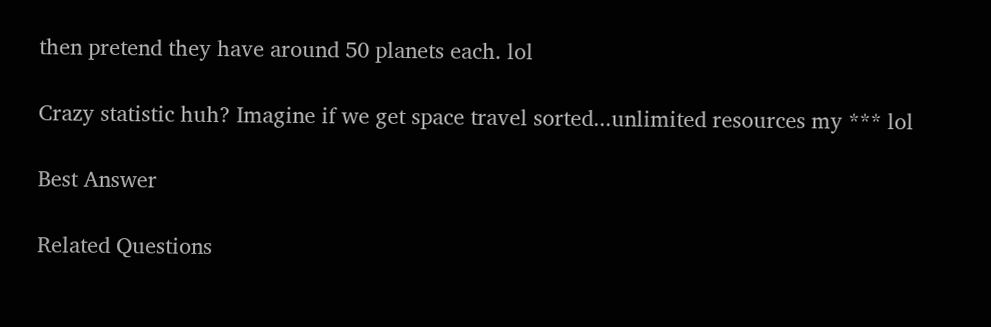then pretend they have around 50 planets each. lol

Crazy statistic huh? Imagine if we get space travel sorted...unlimited resources my *** lol

Best Answer

Related Questions